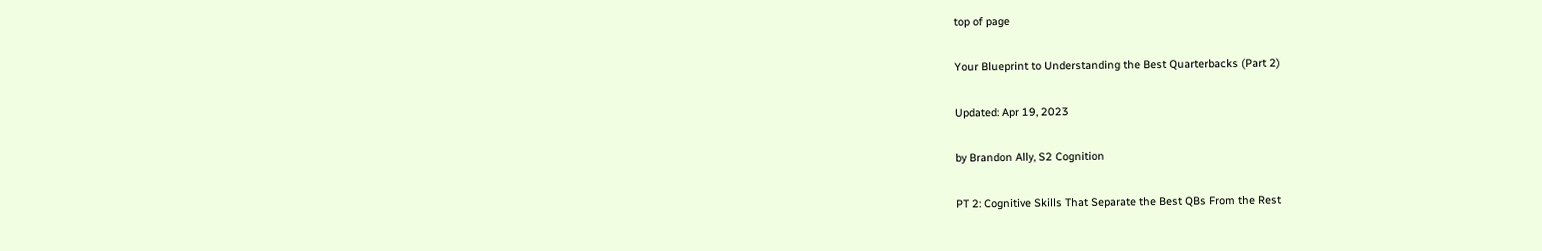top of page

Your Blueprint to Understanding the Best Quarterbacks (Part 2)

Updated: Apr 19, 2023

by Brandon Ally, S2 Cognition

PT 2: Cognitive Skills That Separate the Best QBs From the Rest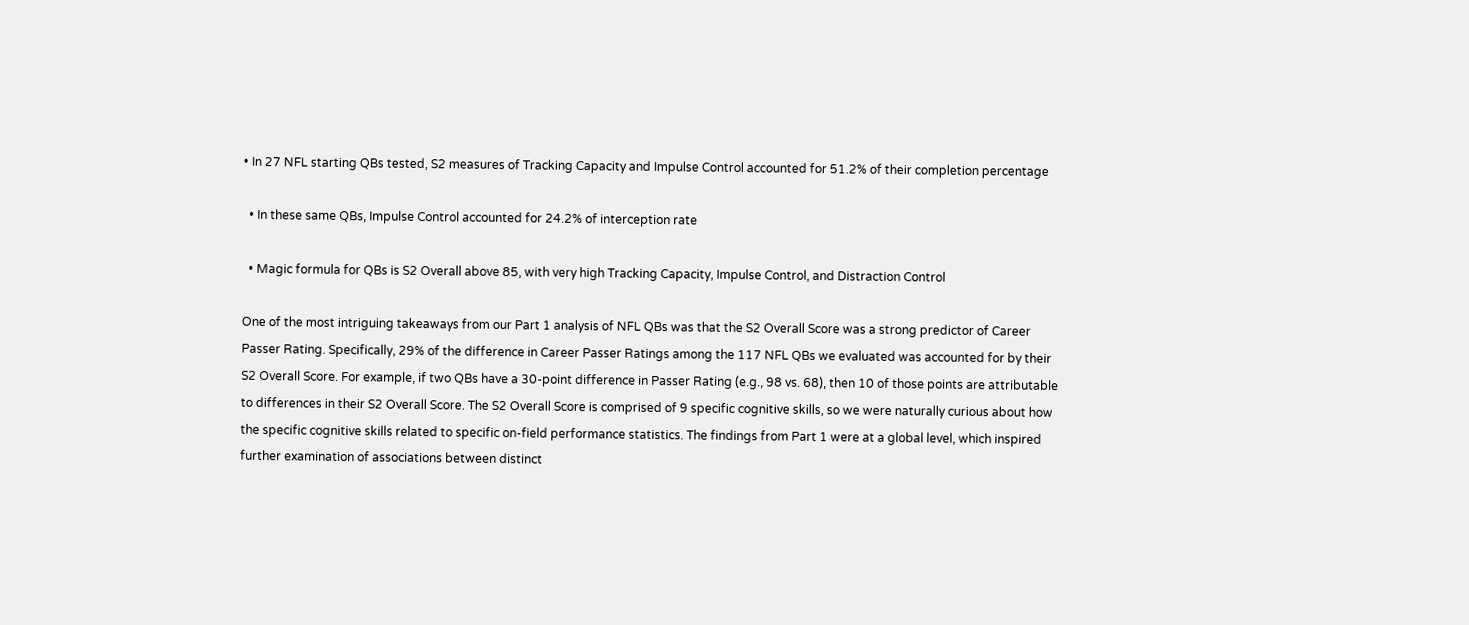• In 27 NFL starting QBs tested, S2 measures of Tracking Capacity and Impulse Control accounted for 51.2% of their completion percentage

  • In these same QBs, Impulse Control accounted for 24.2% of interception rate

  • Magic formula for QBs is S2 Overall above 85, with very high Tracking Capacity, Impulse Control, and Distraction Control

One of the most intriguing takeaways from our Part 1 analysis of NFL QBs was that the S2 Overall Score was a strong predictor of Career Passer Rating. Specifically, 29% of the difference in Career Passer Ratings among the 117 NFL QBs we evaluated was accounted for by their S2 Overall Score. For example, if two QBs have a 30-point difference in Passer Rating (e.g., 98 vs. 68), then 10 of those points are attributable to differences in their S2 Overall Score. The S2 Overall Score is comprised of 9 specific cognitive skills, so we were naturally curious about how the specific cognitive skills related to specific on-field performance statistics. The findings from Part 1 were at a global level, which inspired further examination of associations between distinct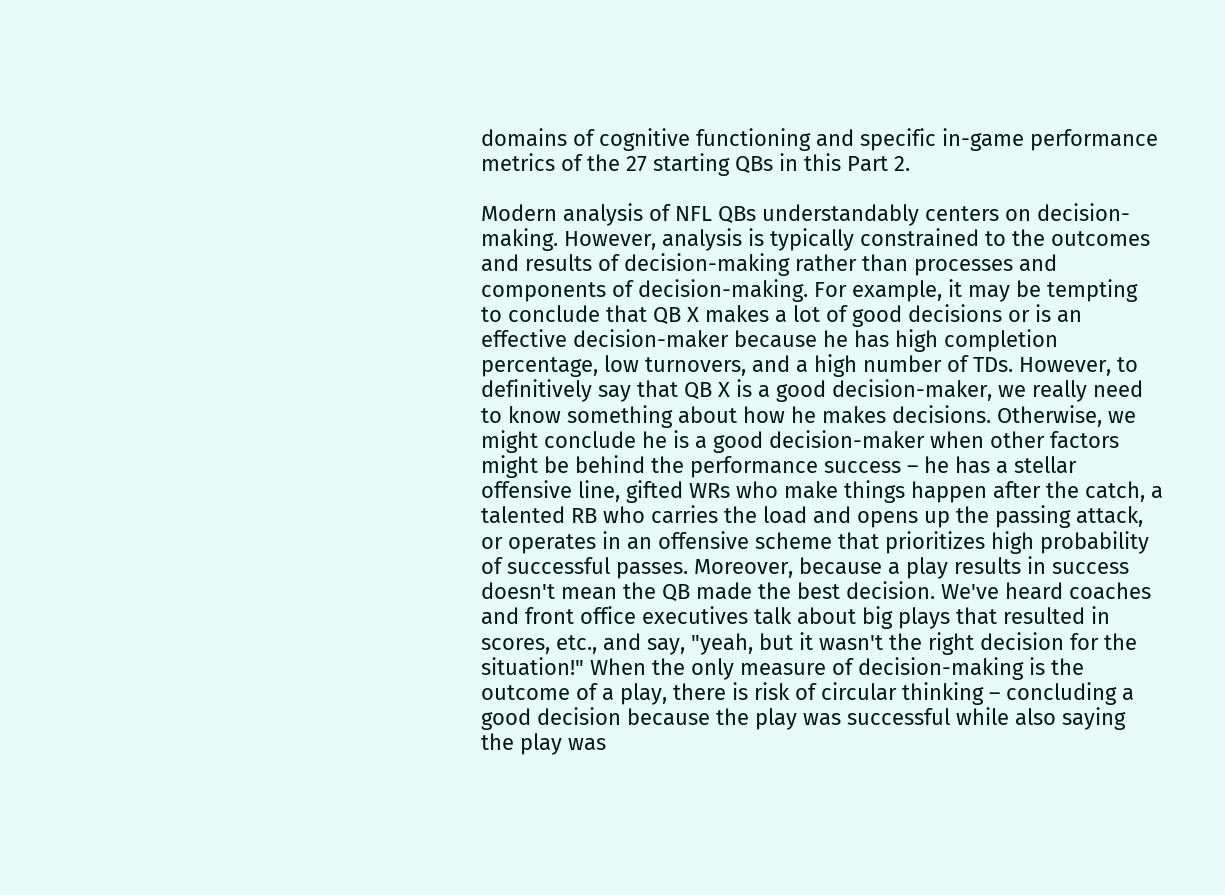domains of cognitive functioning and specific in-game performance metrics of the 27 starting QBs in this Part 2.

Modern analysis of NFL QBs understandably centers on decision-making. However, analysis is typically constrained to the outcomes and results of decision-making rather than processes and components of decision-making. For example, it may be tempting to conclude that QB X makes a lot of good decisions or is an effective decision-maker because he has high completion percentage, low turnovers, and a high number of TDs. However, to definitively say that QB X is a good decision-maker, we really need to know something about how he makes decisions. Otherwise, we might conclude he is a good decision-maker when other factors might be behind the performance success – he has a stellar offensive line, gifted WRs who make things happen after the catch, a talented RB who carries the load and opens up the passing attack, or operates in an offensive scheme that prioritizes high probability of successful passes. Moreover, because a play results in success doesn't mean the QB made the best decision. We've heard coaches and front office executives talk about big plays that resulted in scores, etc., and say, "yeah, but it wasn't the right decision for the situation!" When the only measure of decision-making is the outcome of a play, there is risk of circular thinking – concluding a good decision because the play was successful while also saying the play was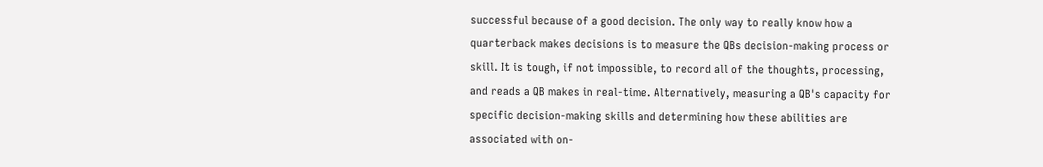successful because of a good decision. The only way to really know how a quarterback makes decisions is to measure the QBs decision-making process or skill. It is tough, if not impossible, to record all of the thoughts, processing, and reads a QB makes in real-time. Alternatively, measuring a QB's capacity for specific decision-making skills and determining how these abilities are associated with on-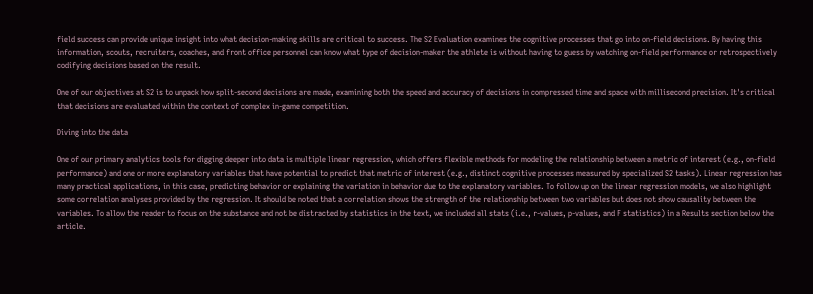field success can provide unique insight into what decision-making skills are critical to success. The S2 Evaluation examines the cognitive processes that go into on-field decisions. By having this information, scouts, recruiters, coaches, and front office personnel can know what type of decision-maker the athlete is without having to guess by watching on-field performance or retrospectively codifying decisions based on the result.

One of our objectives at S2 is to unpack how split-second decisions are made, examining both the speed and accuracy of decisions in compressed time and space with millisecond precision. It's critical that decisions are evaluated within the context of complex in-game competition.

Diving into the data

One of our primary analytics tools for digging deeper into data is multiple linear regression, which offers flexible methods for modeling the relationship between a metric of interest (e.g., on-field performance) and one or more explanatory variables that have potential to predict that metric of interest (e.g., distinct cognitive processes measured by specialized S2 tasks). Linear regression has many practical applications, in this case, predicting behavior or explaining the variation in behavior due to the explanatory variables. To follow up on the linear regression models, we also highlight some correlation analyses provided by the regression. It should be noted that a correlation shows the strength of the relationship between two variables but does not show causality between the variables. To allow the reader to focus on the substance and not be distracted by statistics in the text, we included all stats (i.e., r-values, p-values, and F statistics) in a Results section below the article.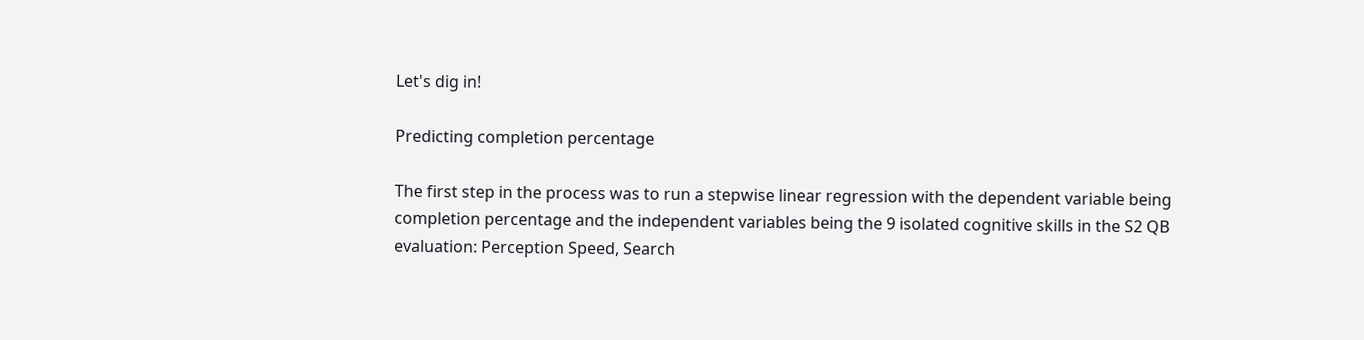Let's dig in!

Predicting completion percentage

The first step in the process was to run a stepwise linear regression with the dependent variable being completion percentage and the independent variables being the 9 isolated cognitive skills in the S2 QB evaluation: Perception Speed, Search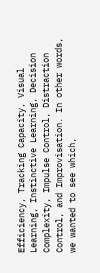Efficiency, Tracking Capacity, Visual Learning, Instinctive Learning, Decision Complexity, Impulse Control, Distraction Control, and Improvisation. In other words, we wanted to see which,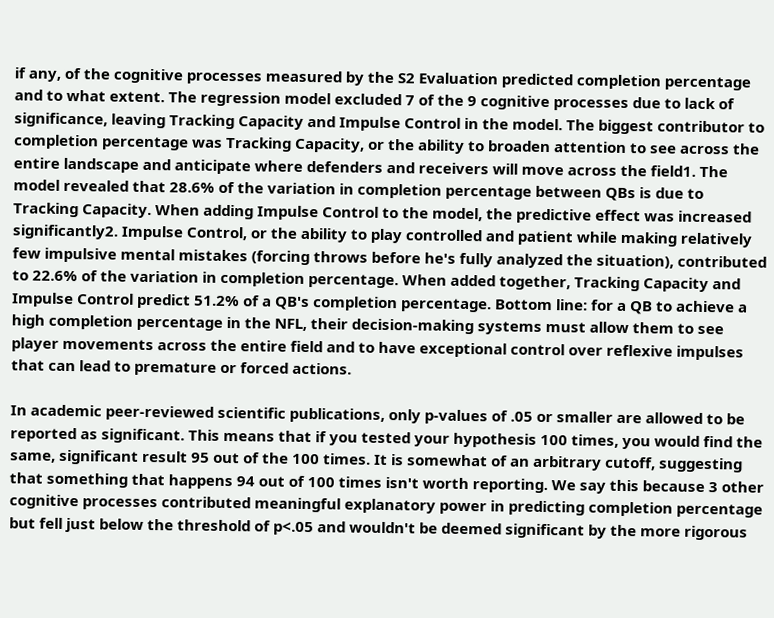if any, of the cognitive processes measured by the S2 Evaluation predicted completion percentage and to what extent. The regression model excluded 7 of the 9 cognitive processes due to lack of significance, leaving Tracking Capacity and Impulse Control in the model. The biggest contributor to completion percentage was Tracking Capacity, or the ability to broaden attention to see across the entire landscape and anticipate where defenders and receivers will move across the field1. The model revealed that 28.6% of the variation in completion percentage between QBs is due to Tracking Capacity. When adding Impulse Control to the model, the predictive effect was increased significantly2. Impulse Control, or the ability to play controlled and patient while making relatively few impulsive mental mistakes (forcing throws before he's fully analyzed the situation), contributed to 22.6% of the variation in completion percentage. When added together, Tracking Capacity and Impulse Control predict 51.2% of a QB's completion percentage. Bottom line: for a QB to achieve a high completion percentage in the NFL, their decision-making systems must allow them to see player movements across the entire field and to have exceptional control over reflexive impulses that can lead to premature or forced actions.

In academic peer-reviewed scientific publications, only p-values of .05 or smaller are allowed to be reported as significant. This means that if you tested your hypothesis 100 times, you would find the same, significant result 95 out of the 100 times. It is somewhat of an arbitrary cutoff, suggesting that something that happens 94 out of 100 times isn't worth reporting. We say this because 3 other cognitive processes contributed meaningful explanatory power in predicting completion percentage but fell just below the threshold of p<.05 and wouldn't be deemed significant by the more rigorous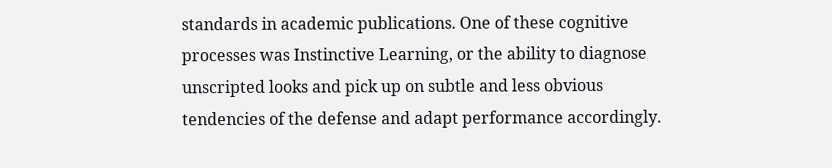standards in academic publications. One of these cognitive processes was Instinctive Learning, or the ability to diagnose unscripted looks and pick up on subtle and less obvious tendencies of the defense and adapt performance accordingly.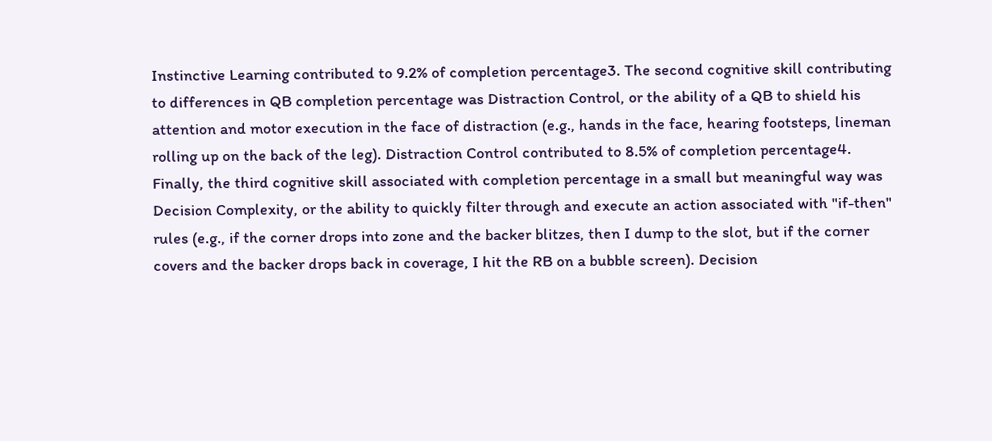Instinctive Learning contributed to 9.2% of completion percentage3. The second cognitive skill contributing to differences in QB completion percentage was Distraction Control, or the ability of a QB to shield his attention and motor execution in the face of distraction (e.g., hands in the face, hearing footsteps, lineman rolling up on the back of the leg). Distraction Control contributed to 8.5% of completion percentage4. Finally, the third cognitive skill associated with completion percentage in a small but meaningful way was Decision Complexity, or the ability to quickly filter through and execute an action associated with "if-then" rules (e.g., if the corner drops into zone and the backer blitzes, then I dump to the slot, but if the corner covers and the backer drops back in coverage, I hit the RB on a bubble screen). Decision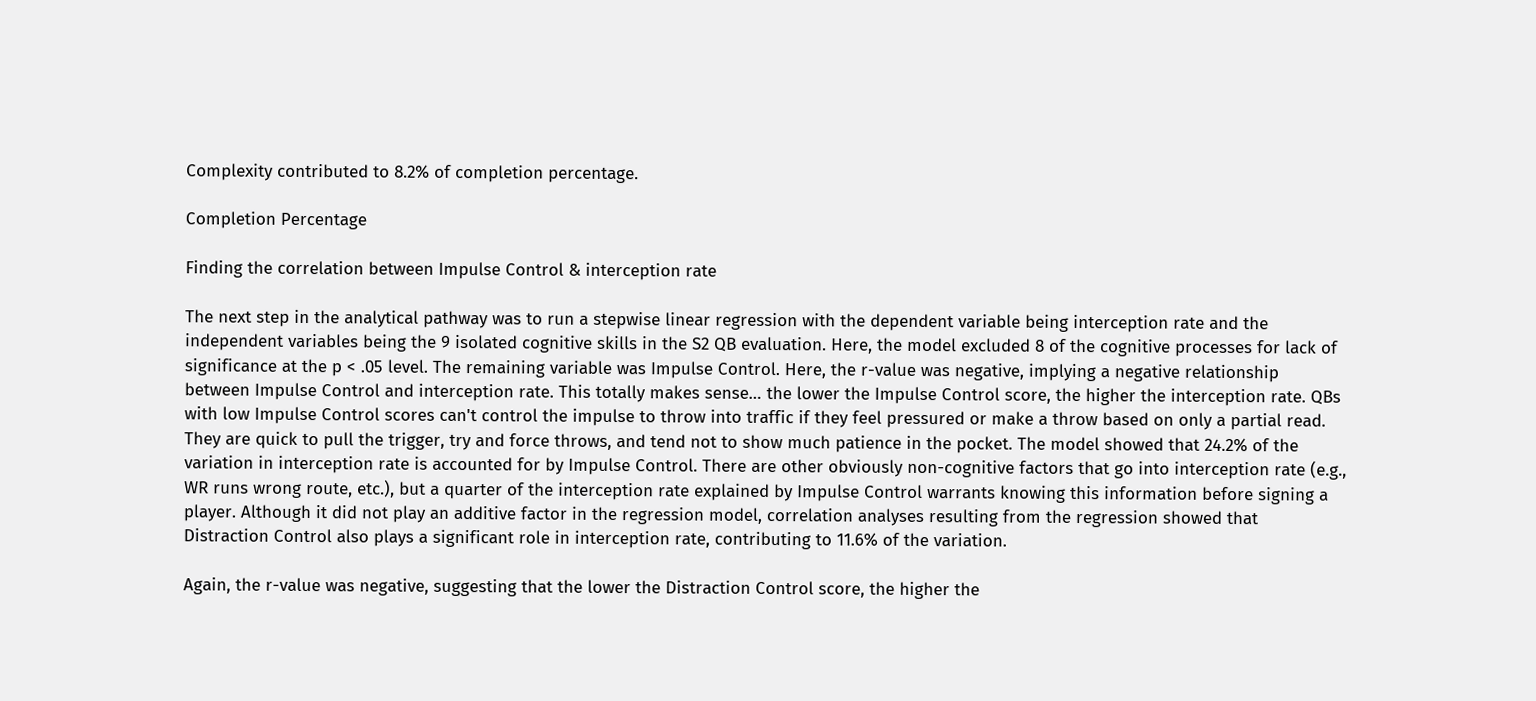Complexity contributed to 8.2% of completion percentage.

Completion Percentage

Finding the correlation between Impulse Control & interception rate

The next step in the analytical pathway was to run a stepwise linear regression with the dependent variable being interception rate and the independent variables being the 9 isolated cognitive skills in the S2 QB evaluation. Here, the model excluded 8 of the cognitive processes for lack of significance at the p < .05 level. The remaining variable was Impulse Control. Here, the r-value was negative, implying a negative relationship between Impulse Control and interception rate. This totally makes sense… the lower the Impulse Control score, the higher the interception rate. QBs with low Impulse Control scores can't control the impulse to throw into traffic if they feel pressured or make a throw based on only a partial read. They are quick to pull the trigger, try and force throws, and tend not to show much patience in the pocket. The model showed that 24.2% of the variation in interception rate is accounted for by Impulse Control. There are other obviously non-cognitive factors that go into interception rate (e.g., WR runs wrong route, etc.), but a quarter of the interception rate explained by Impulse Control warrants knowing this information before signing a player. Although it did not play an additive factor in the regression model, correlation analyses resulting from the regression showed that Distraction Control also plays a significant role in interception rate, contributing to 11.6% of the variation.

Again, the r-value was negative, suggesting that the lower the Distraction Control score, the higher the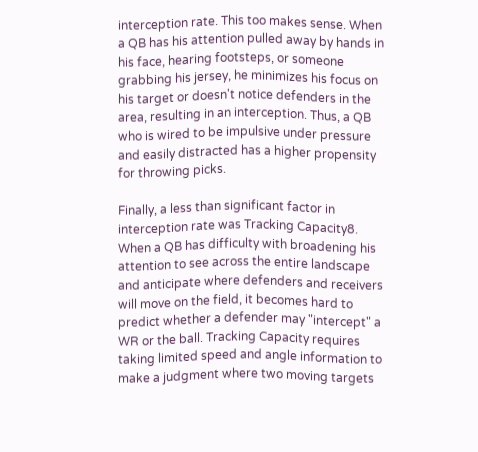interception rate. This too makes sense. When a QB has his attention pulled away by hands in his face, hearing footsteps, or someone grabbing his jersey, he minimizes his focus on his target or doesn't notice defenders in the area, resulting in an interception. Thus, a QB who is wired to be impulsive under pressure and easily distracted has a higher propensity for throwing picks.

Finally, a less than significant factor in interception rate was Tracking Capacity8. When a QB has difficulty with broadening his attention to see across the entire landscape and anticipate where defenders and receivers will move on the field, it becomes hard to predict whether a defender may "intercept" a WR or the ball. Tracking Capacity requires taking limited speed and angle information to make a judgment where two moving targets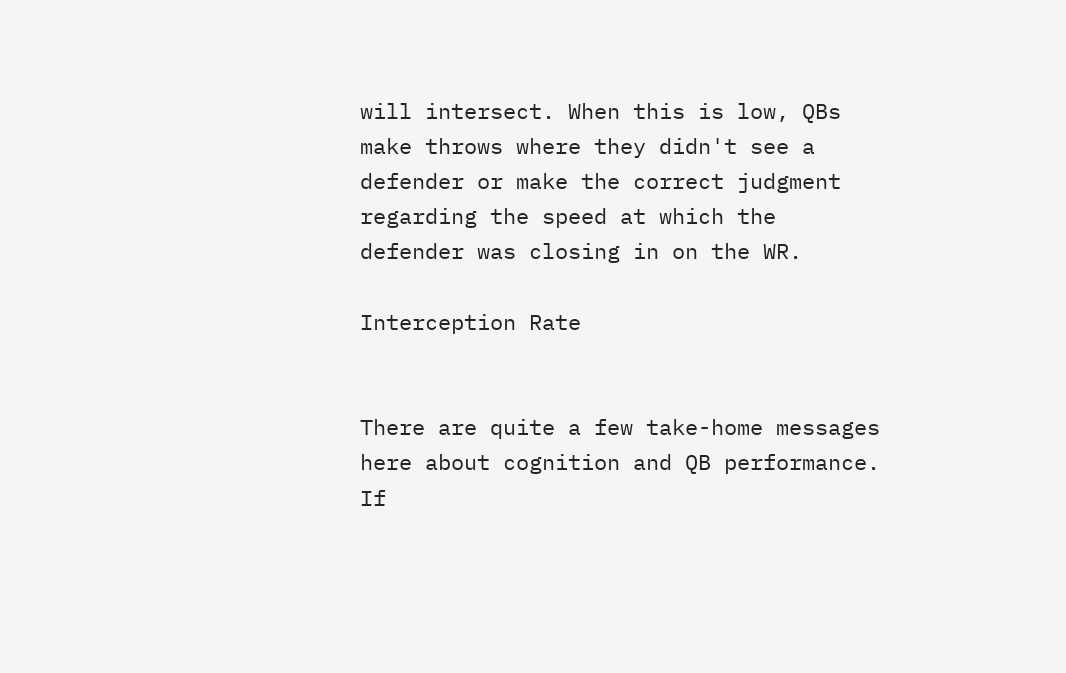will intersect. When this is low, QBs make throws where they didn't see a defender or make the correct judgment regarding the speed at which the defender was closing in on the WR.

Interception Rate


There are quite a few take-home messages here about cognition and QB performance. If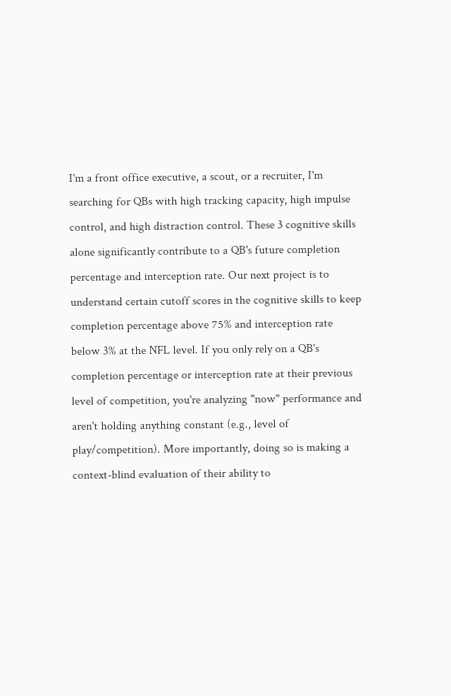I'm a front office executive, a scout, or a recruiter, I'm searching for QBs with high tracking capacity, high impulse control, and high distraction control. These 3 cognitive skills alone significantly contribute to a QB's future completion percentage and interception rate. Our next project is to understand certain cutoff scores in the cognitive skills to keep completion percentage above 75% and interception rate below 3% at the NFL level. If you only rely on a QB's completion percentage or interception rate at their previous level of competition, you're analyzing "now" performance and aren't holding anything constant (e.g., level of play/competition). More importantly, doing so is making a context-blind evaluation of their ability to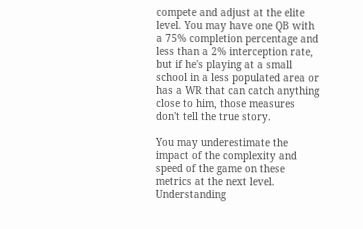compete and adjust at the elite level. You may have one QB with a 75% completion percentage and less than a 2% interception rate, but if he's playing at a small school in a less populated area or has a WR that can catch anything close to him, those measures don't tell the true story.

You may underestimate the impact of the complexity and speed of the game on these metrics at the next level. Understanding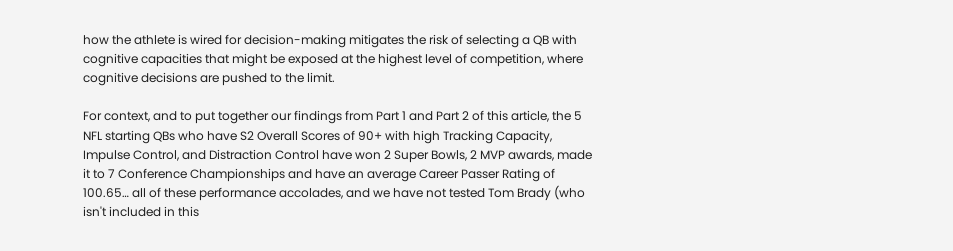how the athlete is wired for decision-making mitigates the risk of selecting a QB with cognitive capacities that might be exposed at the highest level of competition, where cognitive decisions are pushed to the limit.

For context, and to put together our findings from Part 1 and Part 2 of this article, the 5 NFL starting QBs who have S2 Overall Scores of 90+ with high Tracking Capacity, Impulse Control, and Distraction Control have won 2 Super Bowls, 2 MVP awards, made it to 7 Conference Championships and have an average Career Passer Rating of 100.65… all of these performance accolades, and we have not tested Tom Brady (who isn't included in this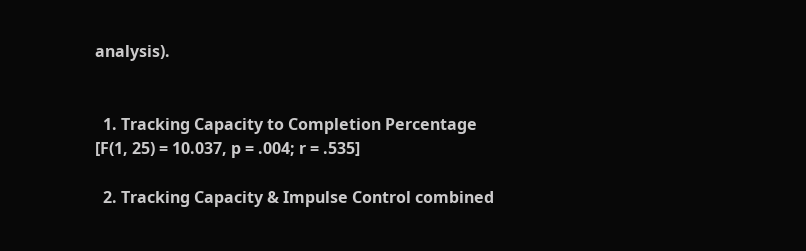analysis).


  1. Tracking Capacity to Completion Percentage [F(1, 25) = 10.037, p = .004; r = .535]

  2. Tracking Capacity & Impulse Control combined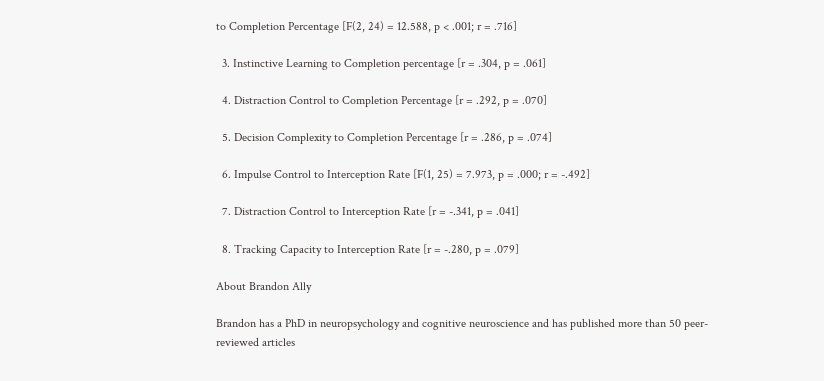to Completion Percentage [F(2, 24) = 12.588, p < .001; r = .716]

  3. Instinctive Learning to Completion percentage [r = .304, p = .061]

  4. Distraction Control to Completion Percentage [r = .292, p = .070]

  5. Decision Complexity to Completion Percentage [r = .286, p = .074]

  6. Impulse Control to Interception Rate [F(1, 25) = 7.973, p = .000; r = -.492]

  7. Distraction Control to Interception Rate [r = -.341, p = .041]

  8. Tracking Capacity to Interception Rate [r = -.280, p = .079]

About Brandon Ally

Brandon has a PhD in neuropsychology and cognitive neuroscience and has published more than 50 peer-reviewed articles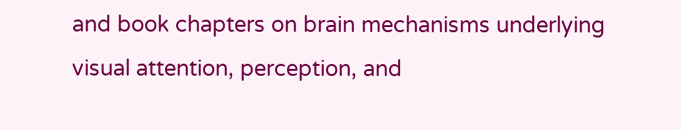and book chapters on brain mechanisms underlying visual attention, perception, and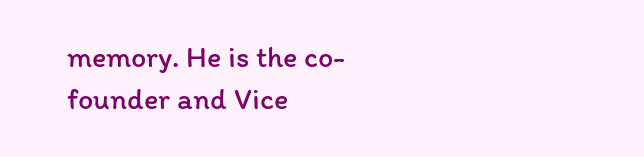memory. He is the co-founder and Vice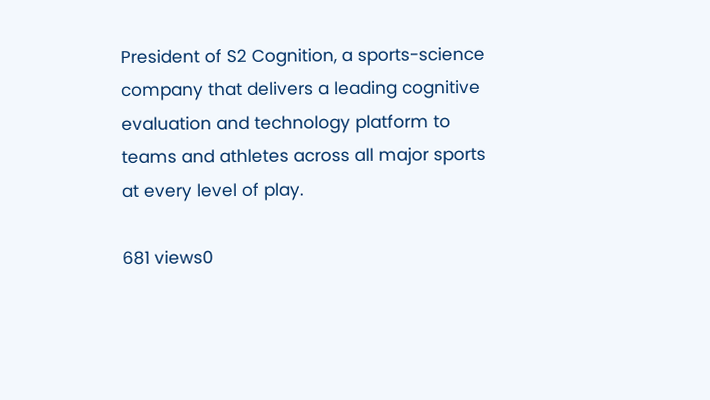President of S2 Cognition, a sports-science company that delivers a leading cognitive evaluation and technology platform to teams and athletes across all major sports at every level of play.

681 views0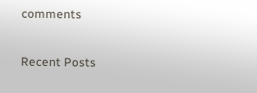comments

Recent Posts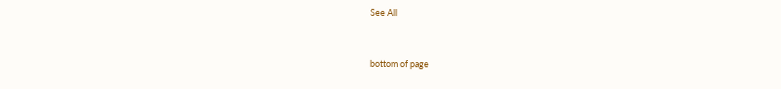See All


bottom of page